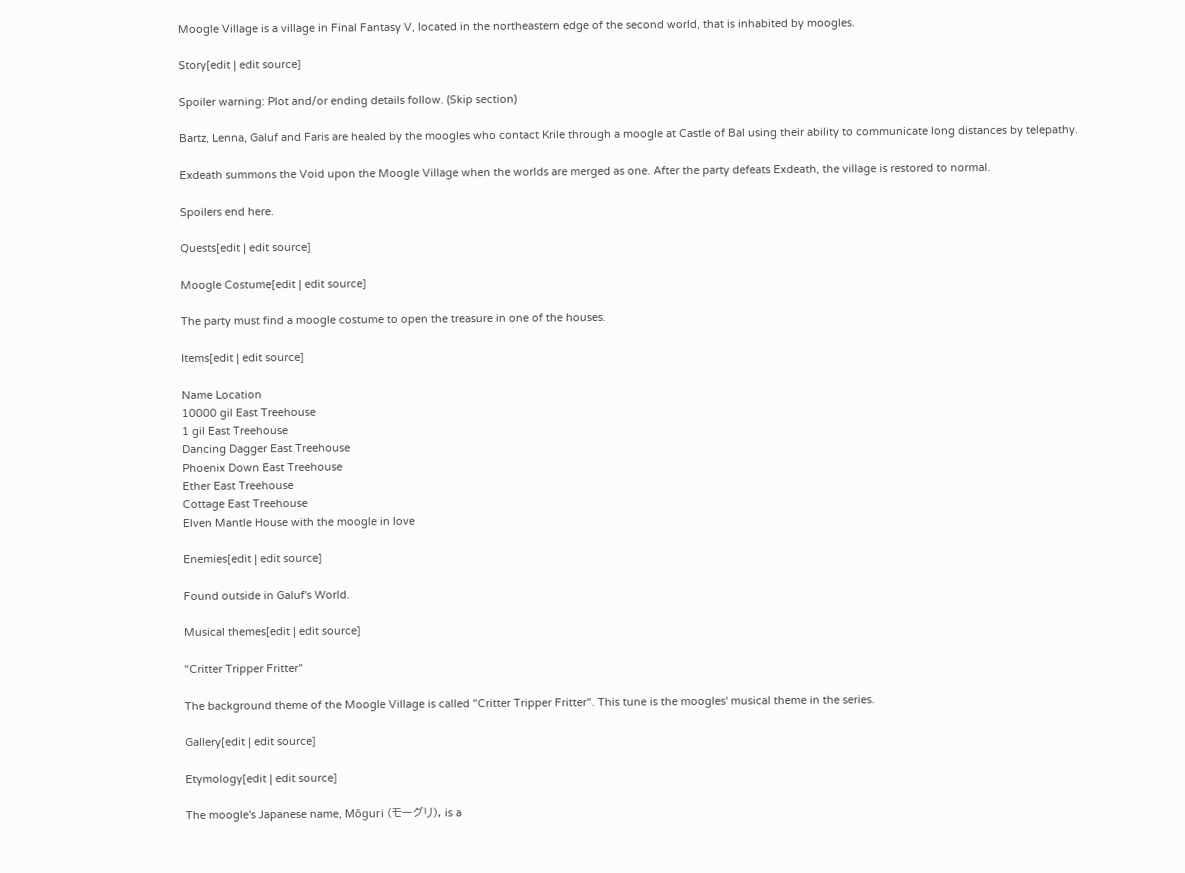Moogle Village is a village in Final Fantasy V, located in the northeastern edge of the second world, that is inhabited by moogles.

Story[edit | edit source]

Spoiler warning: Plot and/or ending details follow. (Skip section)

Bartz, Lenna, Galuf and Faris are healed by the moogles who contact Krile through a moogle at Castle of Bal using their ability to communicate long distances by telepathy.

Exdeath summons the Void upon the Moogle Village when the worlds are merged as one. After the party defeats Exdeath, the village is restored to normal.

Spoilers end here.

Quests[edit | edit source]

Moogle Costume[edit | edit source]

The party must find a moogle costume to open the treasure in one of the houses.

Items[edit | edit source]

Name Location
10000 gil East Treehouse
1 gil East Treehouse
Dancing Dagger East Treehouse
Phoenix Down East Treehouse
Ether East Treehouse
Cottage East Treehouse
Elven Mantle House with the moogle in love

Enemies[edit | edit source]

Found outside in Galuf's World.

Musical themes[edit | edit source]

"Critter Tripper Fritter"

The background theme of the Moogle Village is called "Critter Tripper Fritter". This tune is the moogles' musical theme in the series.

Gallery[edit | edit source]

Etymology[edit | edit source]

The moogle's Japanese name, Mōguri (モーグリ), is a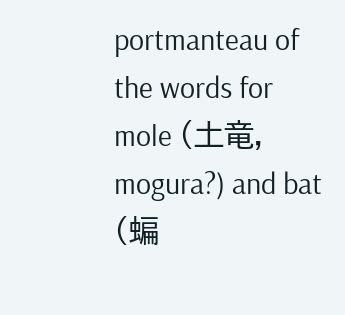portmanteau of the words for mole (土竜, mogura?) and bat (蝙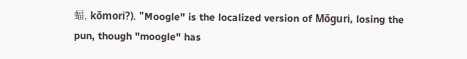蝠, kōmori?). "Moogle" is the localized version of Mōguri, losing the pun, though "moogle" has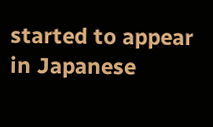started to appear in Japanese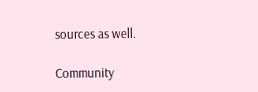sources as well.

Community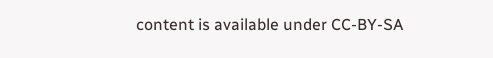content is available under CC-BY-SA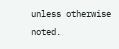unless otherwise noted.